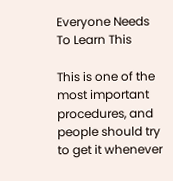Everyone Needs To Learn This

This is one of the most important procedures, and people should try to get it whenever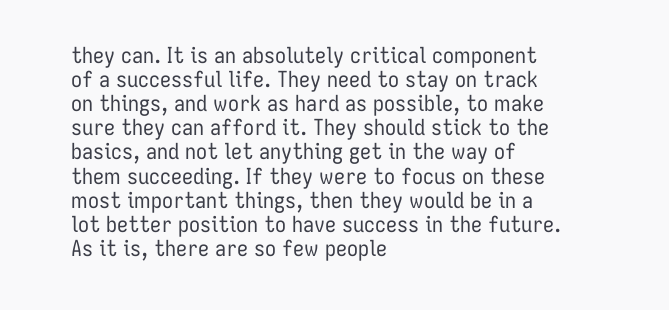they can. It is an absolutely critical component of a successful life. They need to stay on track on things, and work as hard as possible, to make sure they can afford it. They should stick to the basics, and not let anything get in the way of them succeeding. If they were to focus on these most important things, then they would be in a lot better position to have success in the future. As it is, there are so few people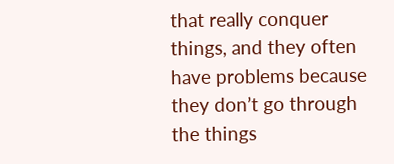that really conquer things, and they often have problems because they don’t go through the things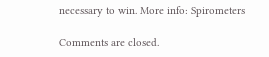necessary to win. More info: Spirometers

Comments are closed.